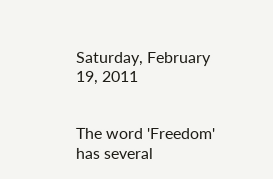Saturday, February 19, 2011


The word 'Freedom' has several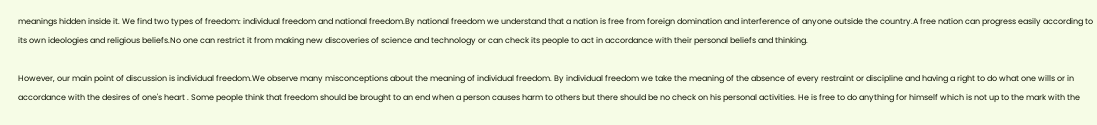meanings hidden inside it. We find two types of freedom: individual freedom and national freedom.By national freedom we understand that a nation is free from foreign domination and interference of anyone outside the country.A free nation can progress easily according to its own ideologies and religious beliefs.No one can restrict it from making new discoveries of science and technology or can check its people to act in accordance with their personal beliefs and thinking.

However, our main point of discussion is individual freedom.We observe many misconceptions about the meaning of individual freedom. By individual freedom we take the meaning of the absence of every restraint or discipline and having a right to do what one wills or in accordance with the desires of one's heart . Some people think that freedom should be brought to an end when a person causes harm to others but there should be no check on his personal activities. He is free to do anything for himself which is not up to the mark with the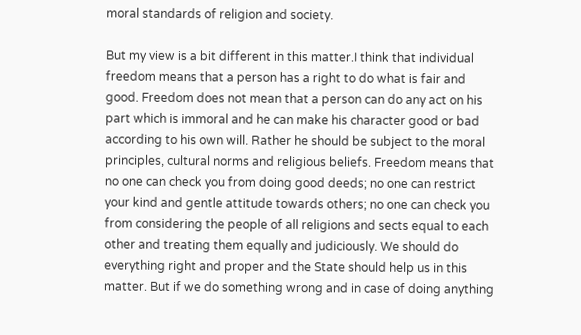moral standards of religion and society.

But my view is a bit different in this matter.I think that individual freedom means that a person has a right to do what is fair and good. Freedom does not mean that a person can do any act on his part which is immoral and he can make his character good or bad according to his own will. Rather he should be subject to the moral principles, cultural norms and religious beliefs. Freedom means that no one can check you from doing good deeds; no one can restrict your kind and gentle attitude towards others; no one can check you from considering the people of all religions and sects equal to each other and treating them equally and judiciously. We should do everything right and proper and the State should help us in this matter. But if we do something wrong and in case of doing anything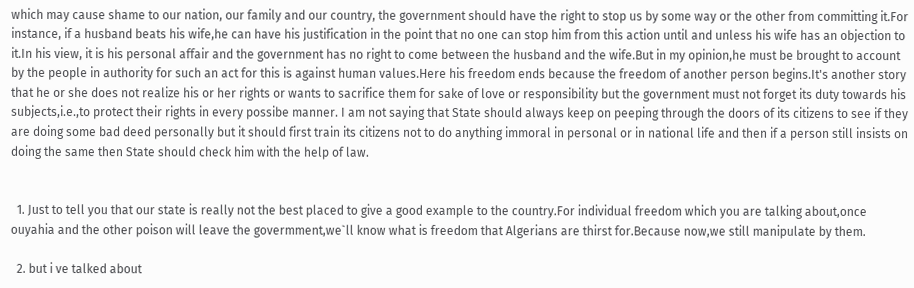which may cause shame to our nation, our family and our country, the government should have the right to stop us by some way or the other from committing it.For instance, if a husband beats his wife,he can have his justification in the point that no one can stop him from this action until and unless his wife has an objection to it.In his view, it is his personal affair and the government has no right to come between the husband and the wife.But in my opinion,he must be brought to account by the people in authority for such an act for this is against human values.Here his freedom ends because the freedom of another person begins.It's another story that he or she does not realize his or her rights or wants to sacrifice them for sake of love or responsibility but the government must not forget its duty towards his subjects,i.e.,to protect their rights in every possibe manner. I am not saying that State should always keep on peeping through the doors of its citizens to see if they are doing some bad deed personally but it should first train its citizens not to do anything immoral in personal or in national life and then if a person still insists on doing the same then State should check him with the help of law.


  1. Just to tell you that our state is really not the best placed to give a good example to the country.For individual freedom which you are talking about,once ouyahia and the other poison will leave the govermment,we`ll know what is freedom that Algerians are thirst for.Because now,we still manipulate by them.

  2. but i ve talked about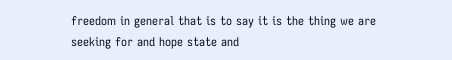freedom in general that is to say it is the thing we are seeking for and hope state and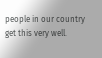people in our country get this very well.